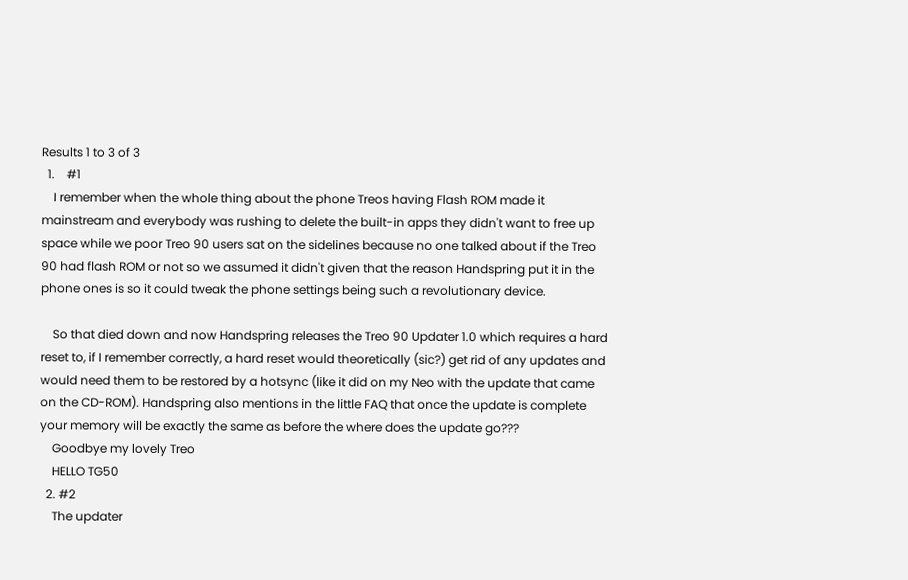Results 1 to 3 of 3
  1.    #1
    I remember when the whole thing about the phone Treos having Flash ROM made it mainstream and everybody was rushing to delete the built-in apps they didn't want to free up space while we poor Treo 90 users sat on the sidelines because no one talked about if the Treo 90 had flash ROM or not so we assumed it didn't given that the reason Handspring put it in the phone ones is so it could tweak the phone settings being such a revolutionary device.

    So that died down and now Handspring releases the Treo 90 Updater 1.0 which requires a hard reset to, if I remember correctly, a hard reset would theoretically (sic?) get rid of any updates and would need them to be restored by a hotsync (like it did on my Neo with the update that came on the CD-ROM). Handspring also mentions in the little FAQ that once the update is complete your memory will be exactly the same as before the where does the update go???
    Goodbye my lovely Treo
    HELLO TG50
  2. #2
    The updater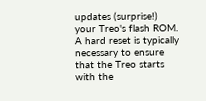updates (surprise!) your Treo's flash ROM. A hard reset is typically necessary to ensure that the Treo starts with the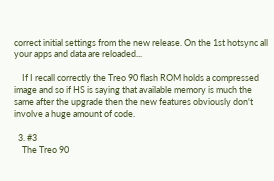correct initial settings from the new release. On the 1st hotsync all your apps and data are reloaded...

    If I recall correctly the Treo 90 flash ROM holds a compressed image and so if HS is saying that available memory is much the same after the upgrade then the new features obviously don't involve a huge amount of code.

  3. #3
    The Treo 90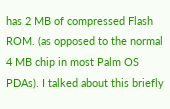has 2 MB of compressed Flash ROM. (as opposed to the normal 4 MB chip in most Palm OS PDAs). I talked about this briefly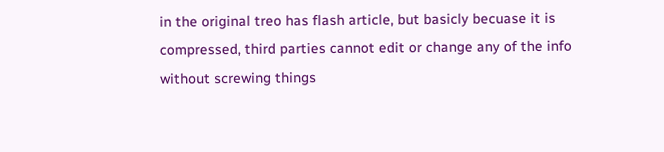in the original treo has flash article, but basicly becuase it is compressed, third parties cannot edit or change any of the info without screwing things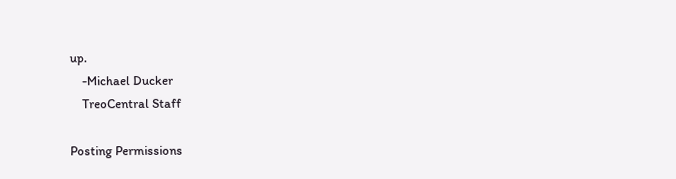up.
    -Michael Ducker
    TreoCentral Staff

Posting Permissions